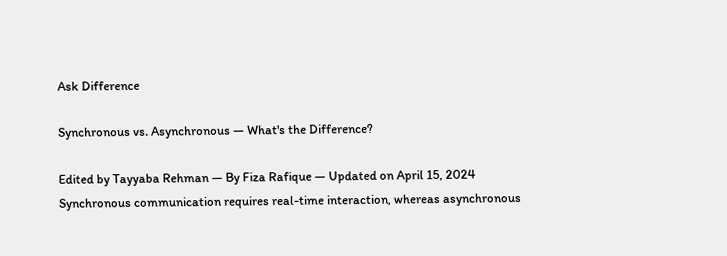Ask Difference

Synchronous vs. Asynchronous — What's the Difference?

Edited by Tayyaba Rehman — By Fiza Rafique — Updated on April 15, 2024
Synchronous communication requires real-time interaction, whereas asynchronous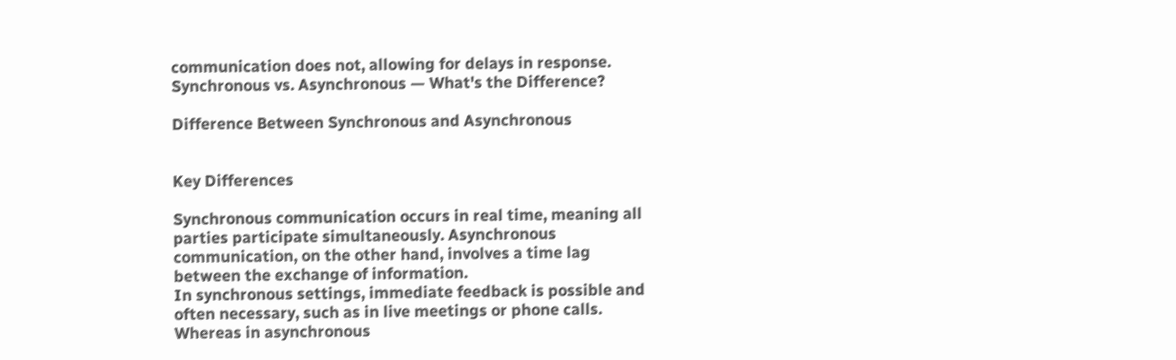communication does not, allowing for delays in response.
Synchronous vs. Asynchronous — What's the Difference?

Difference Between Synchronous and Asynchronous


Key Differences

Synchronous communication occurs in real time, meaning all parties participate simultaneously. Asynchronous communication, on the other hand, involves a time lag between the exchange of information.
In synchronous settings, immediate feedback is possible and often necessary, such as in live meetings or phone calls. Whereas in asynchronous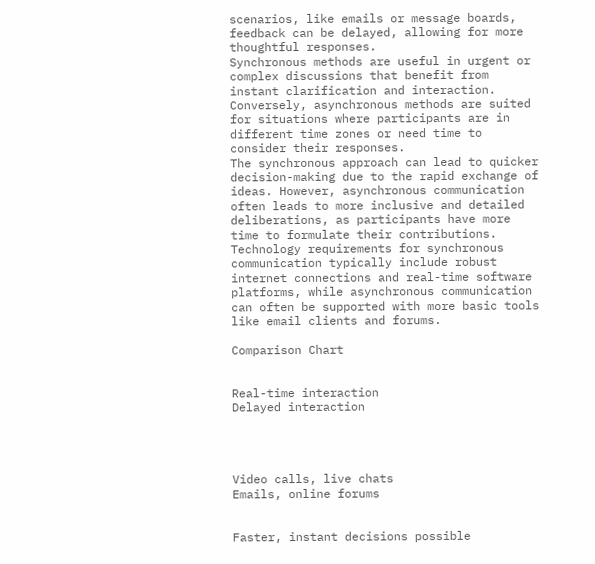scenarios, like emails or message boards, feedback can be delayed, allowing for more thoughtful responses.
Synchronous methods are useful in urgent or complex discussions that benefit from instant clarification and interaction. Conversely, asynchronous methods are suited for situations where participants are in different time zones or need time to consider their responses.
The synchronous approach can lead to quicker decision-making due to the rapid exchange of ideas. However, asynchronous communication often leads to more inclusive and detailed deliberations, as participants have more time to formulate their contributions.
Technology requirements for synchronous communication typically include robust internet connections and real-time software platforms, while asynchronous communication can often be supported with more basic tools like email clients and forums.

Comparison Chart


Real-time interaction
Delayed interaction




Video calls, live chats
Emails, online forums


Faster, instant decisions possible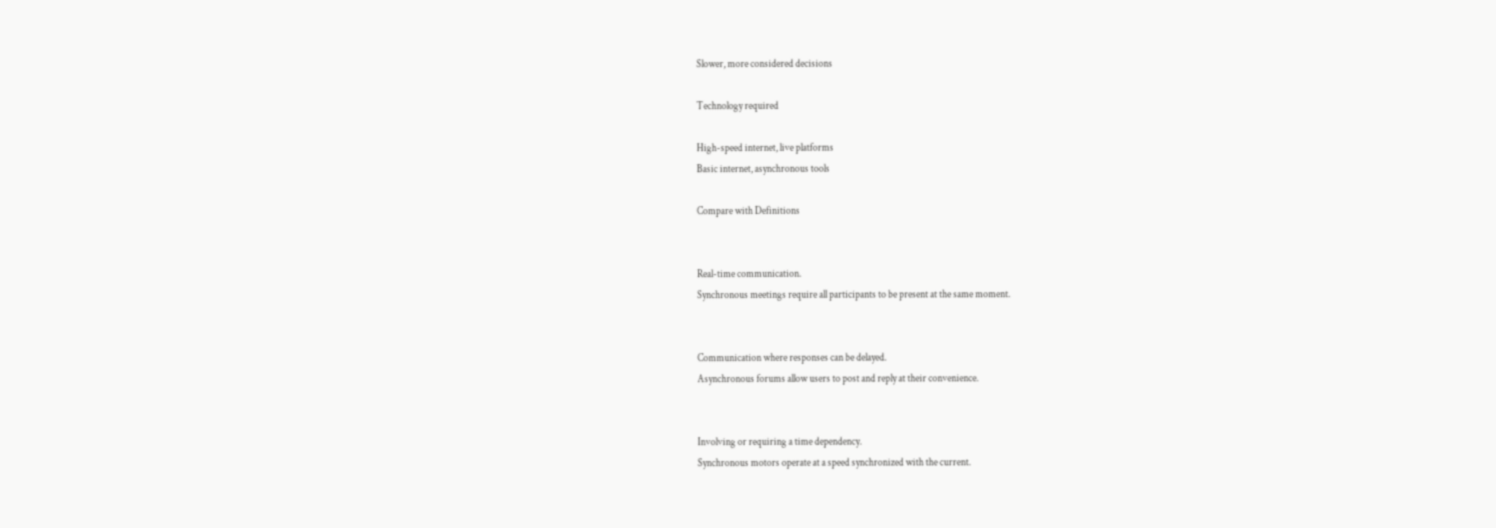Slower, more considered decisions

Technology required

High-speed internet, live platforms
Basic internet, asynchronous tools

Compare with Definitions


Real-time communication.
Synchronous meetings require all participants to be present at the same moment.


Communication where responses can be delayed.
Asynchronous forums allow users to post and reply at their convenience.


Involving or requiring a time dependency.
Synchronous motors operate at a speed synchronized with the current.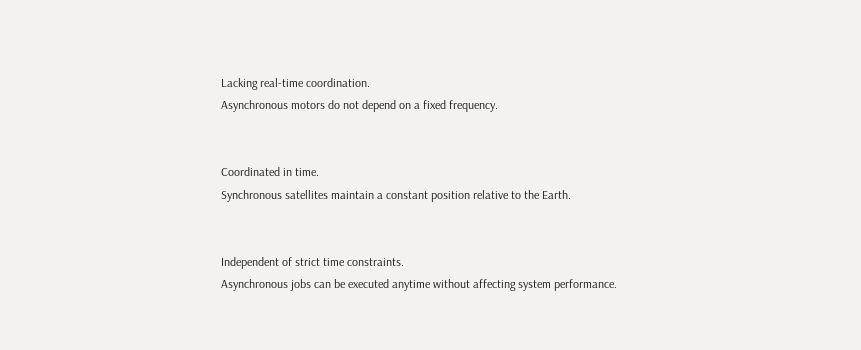Lacking real-time coordination.
Asynchronous motors do not depend on a fixed frequency.


Coordinated in time.
Synchronous satellites maintain a constant position relative to the Earth.


Independent of strict time constraints.
Asynchronous jobs can be executed anytime without affecting system performance.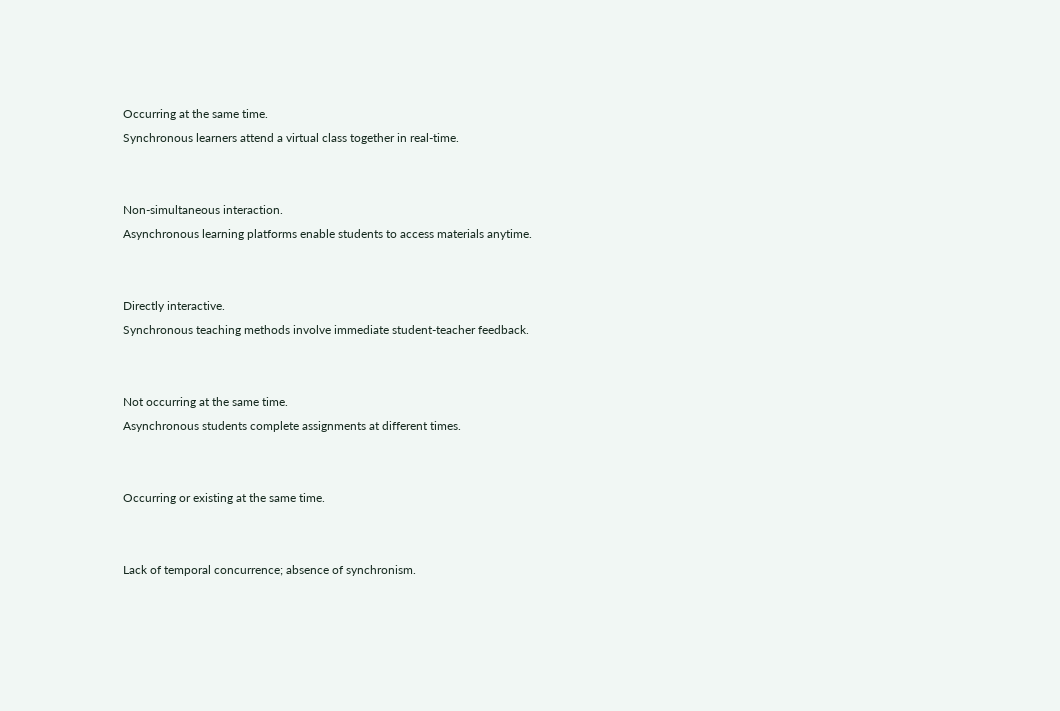Occurring at the same time.
Synchronous learners attend a virtual class together in real-time.


Non-simultaneous interaction.
Asynchronous learning platforms enable students to access materials anytime.


Directly interactive.
Synchronous teaching methods involve immediate student-teacher feedback.


Not occurring at the same time.
Asynchronous students complete assignments at different times.


Occurring or existing at the same time.


Lack of temporal concurrence; absence of synchronism.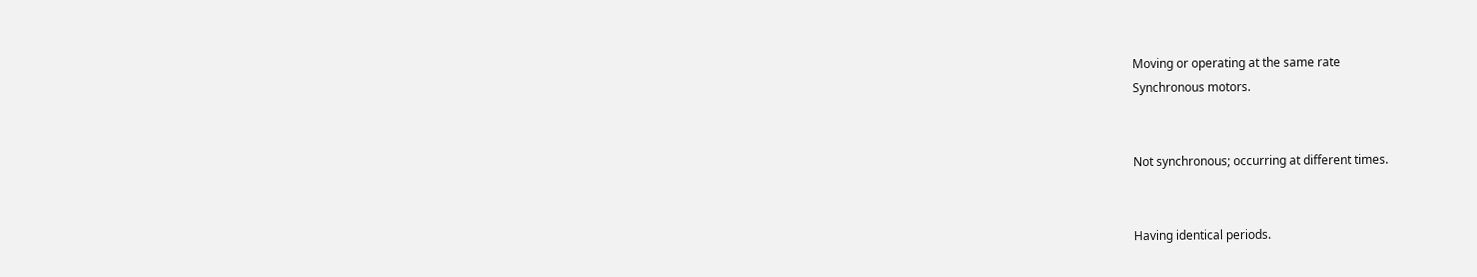Moving or operating at the same rate
Synchronous motors.


Not synchronous; occurring at different times.


Having identical periods.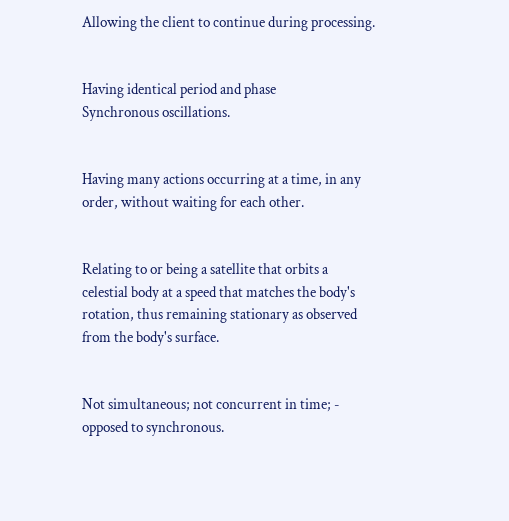Allowing the client to continue during processing.


Having identical period and phase
Synchronous oscillations.


Having many actions occurring at a time, in any order, without waiting for each other.


Relating to or being a satellite that orbits a celestial body at a speed that matches the body's rotation, thus remaining stationary as observed from the body's surface.


Not simultaneous; not concurrent in time; - opposed to synchronous.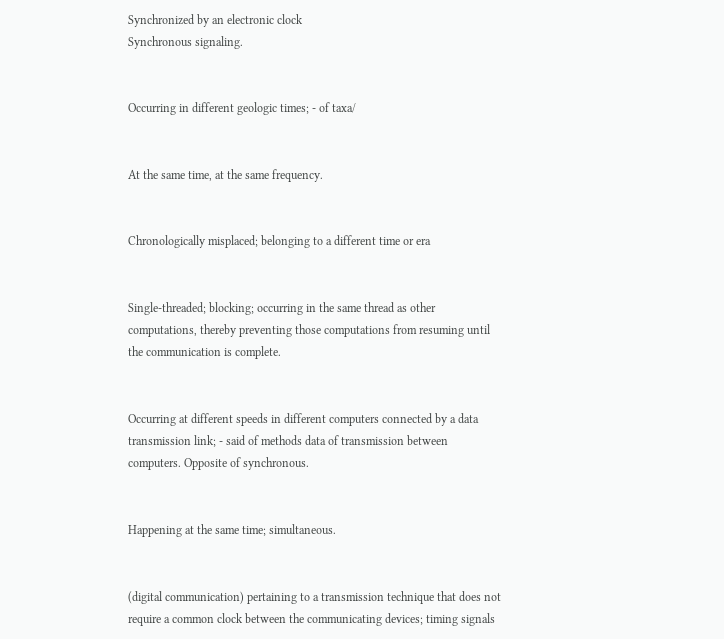Synchronized by an electronic clock
Synchronous signaling.


Occurring in different geologic times; - of taxa/


At the same time, at the same frequency.


Chronologically misplaced; belonging to a different time or era


Single-threaded; blocking; occurring in the same thread as other computations, thereby preventing those computations from resuming until the communication is complete.


Occurring at different speeds in different computers connected by a data transmission link; - said of methods data of transmission between computers. Opposite of synchronous.


Happening at the same time; simultaneous.


(digital communication) pertaining to a transmission technique that does not require a common clock between the communicating devices; timing signals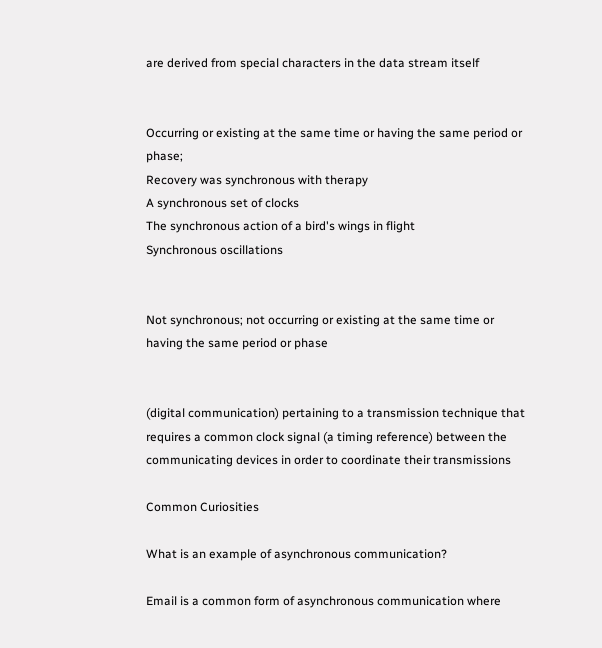are derived from special characters in the data stream itself


Occurring or existing at the same time or having the same period or phase;
Recovery was synchronous with therapy
A synchronous set of clocks
The synchronous action of a bird's wings in flight
Synchronous oscillations


Not synchronous; not occurring or existing at the same time or having the same period or phase


(digital communication) pertaining to a transmission technique that requires a common clock signal (a timing reference) between the communicating devices in order to coordinate their transmissions

Common Curiosities

What is an example of asynchronous communication?

Email is a common form of asynchronous communication where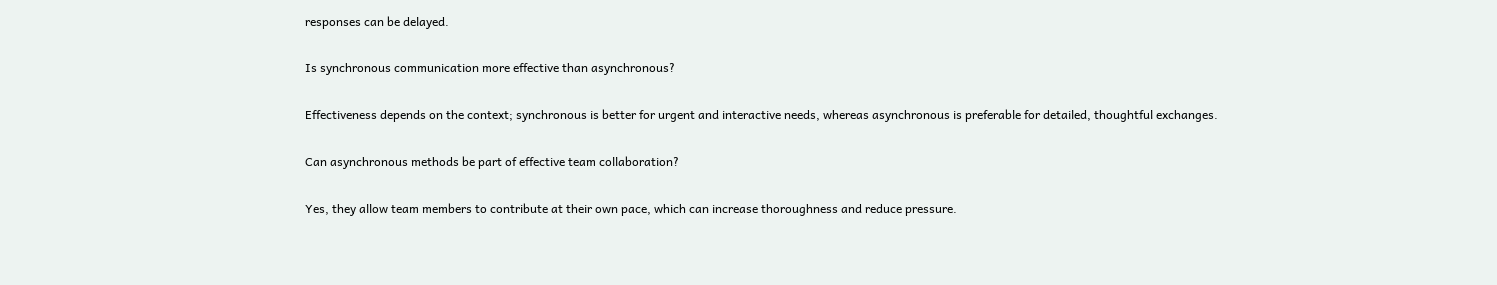responses can be delayed.

Is synchronous communication more effective than asynchronous?

Effectiveness depends on the context; synchronous is better for urgent and interactive needs, whereas asynchronous is preferable for detailed, thoughtful exchanges.

Can asynchronous methods be part of effective team collaboration?

Yes, they allow team members to contribute at their own pace, which can increase thoroughness and reduce pressure.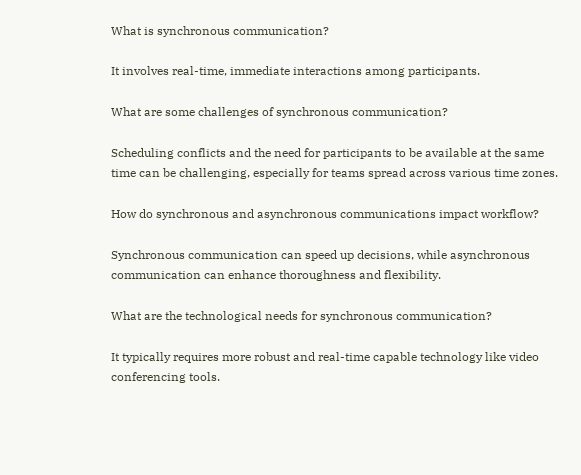What is synchronous communication?

It involves real-time, immediate interactions among participants.

What are some challenges of synchronous communication?

Scheduling conflicts and the need for participants to be available at the same time can be challenging, especially for teams spread across various time zones.

How do synchronous and asynchronous communications impact workflow?

Synchronous communication can speed up decisions, while asynchronous communication can enhance thoroughness and flexibility.

What are the technological needs for synchronous communication?

It typically requires more robust and real-time capable technology like video conferencing tools.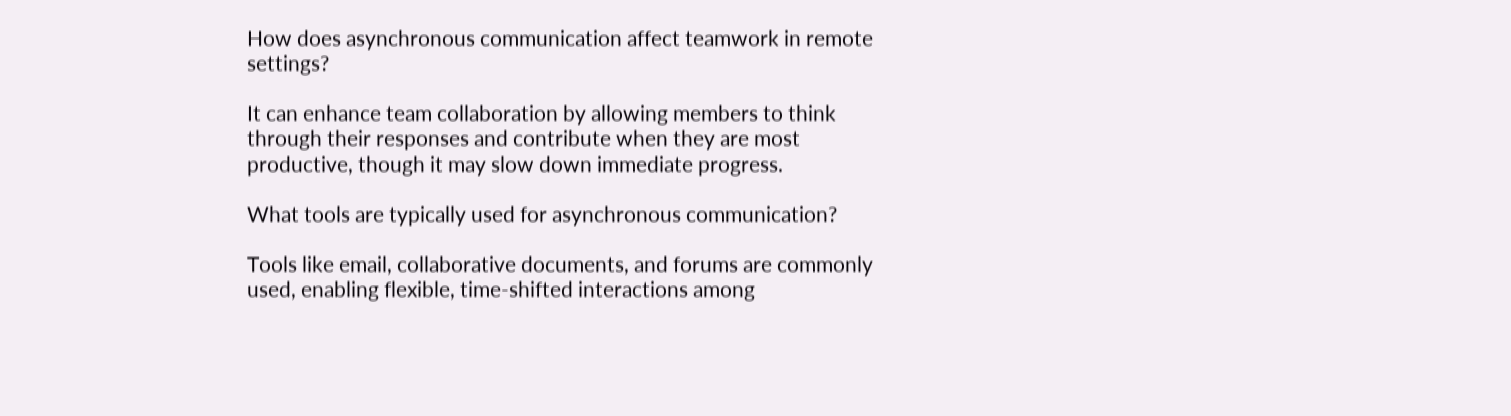How does asynchronous communication affect teamwork in remote settings?

It can enhance team collaboration by allowing members to think through their responses and contribute when they are most productive, though it may slow down immediate progress.

What tools are typically used for asynchronous communication?

Tools like email, collaborative documents, and forums are commonly used, enabling flexible, time-shifted interactions among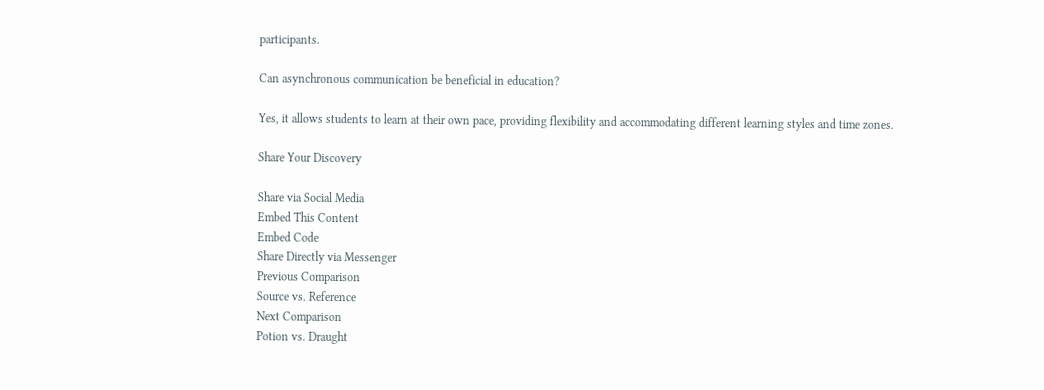participants.

Can asynchronous communication be beneficial in education?

Yes, it allows students to learn at their own pace, providing flexibility and accommodating different learning styles and time zones.

Share Your Discovery

Share via Social Media
Embed This Content
Embed Code
Share Directly via Messenger
Previous Comparison
Source vs. Reference
Next Comparison
Potion vs. Draught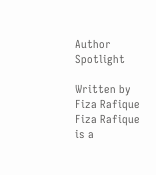Author Spotlight

Written by
Fiza Rafique
Fiza Rafique is a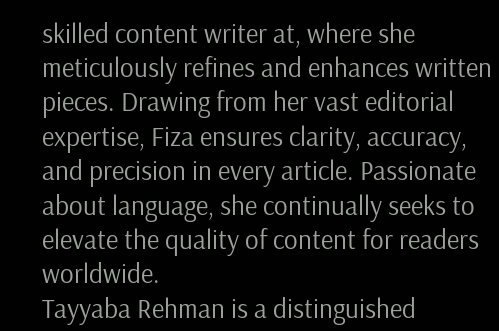skilled content writer at, where she meticulously refines and enhances written pieces. Drawing from her vast editorial expertise, Fiza ensures clarity, accuracy, and precision in every article. Passionate about language, she continually seeks to elevate the quality of content for readers worldwide.
Tayyaba Rehman is a distinguished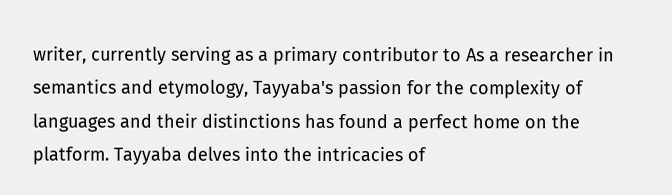writer, currently serving as a primary contributor to As a researcher in semantics and etymology, Tayyaba's passion for the complexity of languages and their distinctions has found a perfect home on the platform. Tayyaba delves into the intricacies of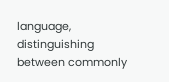language, distinguishing between commonly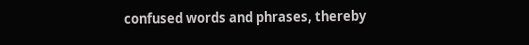confused words and phrases, thereby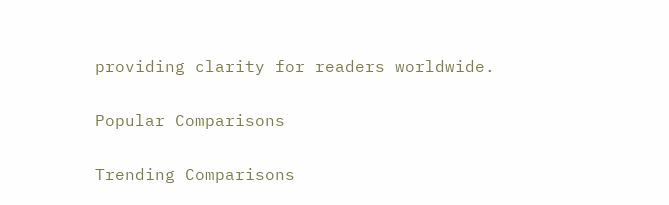providing clarity for readers worldwide.

Popular Comparisons

Trending Comparisons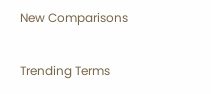New Comparisons

Trending Terms